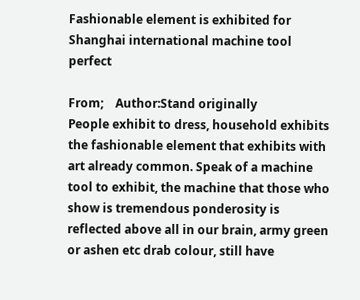Fashionable element is exhibited for Shanghai international machine tool perfect

From;    Author:Stand originally
People exhibit to dress, household exhibits the fashionable element that exhibits with art already common. Speak of a machine tool to exhibit, the machine that those who show is tremendous ponderosity is reflected above all in our brain, army green or ashen etc drab colour, still have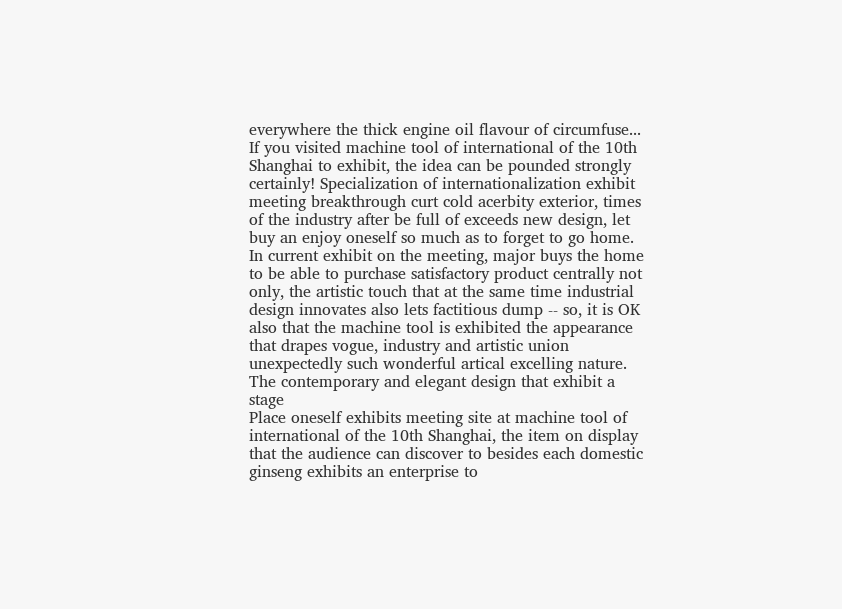everywhere the thick engine oil flavour of circumfuse...
If you visited machine tool of international of the 10th Shanghai to exhibit, the idea can be pounded strongly certainly! Specialization of internationalization exhibit meeting breakthrough curt cold acerbity exterior, times of the industry after be full of exceeds new design, let buy an enjoy oneself so much as to forget to go home.
In current exhibit on the meeting, major buys the home to be able to purchase satisfactory product centrally not only, the artistic touch that at the same time industrial design innovates also lets factitious dump -- so, it is OK also that the machine tool is exhibited the appearance that drapes vogue, industry and artistic union unexpectedly such wonderful artical excelling nature.
The contemporary and elegant design that exhibit a stage
Place oneself exhibits meeting site at machine tool of international of the 10th Shanghai, the item on display that the audience can discover to besides each domestic ginseng exhibits an enterprise to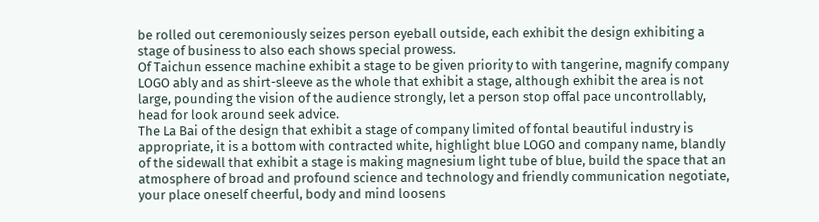be rolled out ceremoniously seizes person eyeball outside, each exhibit the design exhibiting a stage of business to also each shows special prowess.
Of Taichun essence machine exhibit a stage to be given priority to with tangerine, magnify company LOGO ably and as shirt-sleeve as the whole that exhibit a stage, although exhibit the area is not large, pounding the vision of the audience strongly, let a person stop offal pace uncontrollably, head for look around seek advice.
The La Bai of the design that exhibit a stage of company limited of fontal beautiful industry is appropriate, it is a bottom with contracted white, highlight blue LOGO and company name, blandly of the sidewall that exhibit a stage is making magnesium light tube of blue, build the space that an atmosphere of broad and profound science and technology and friendly communication negotiate, your place oneself cheerful, body and mind loosens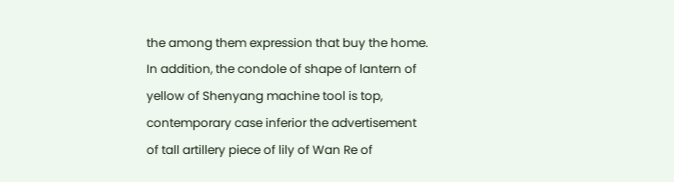the among them expression that buy the home.
In addition, the condole of shape of lantern of yellow of Shenyang machine tool is top, contemporary case inferior the advertisement of tall artillery piece of lily of Wan Re of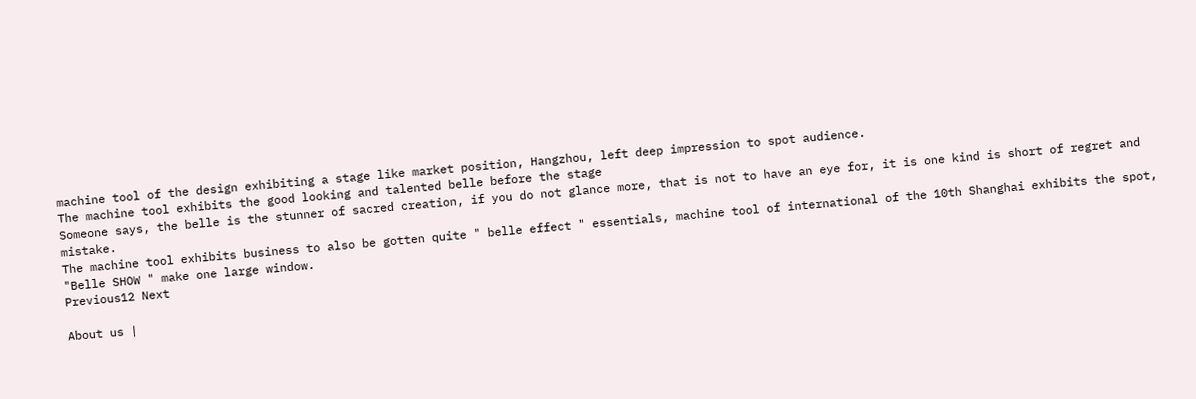machine tool of the design exhibiting a stage like market position, Hangzhou, left deep impression to spot audience.
The machine tool exhibits the good looking and talented belle before the stage
Someone says, the belle is the stunner of sacred creation, if you do not glance more, that is not to have an eye for, it is one kind is short of regret and mistake.
The machine tool exhibits business to also be gotten quite " belle effect " essentials, machine tool of international of the 10th Shanghai exhibits the spot, "Belle SHOW " make one large window.
Previous12 Next

About us |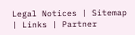Legal Notices | Sitemap | Links | Partner